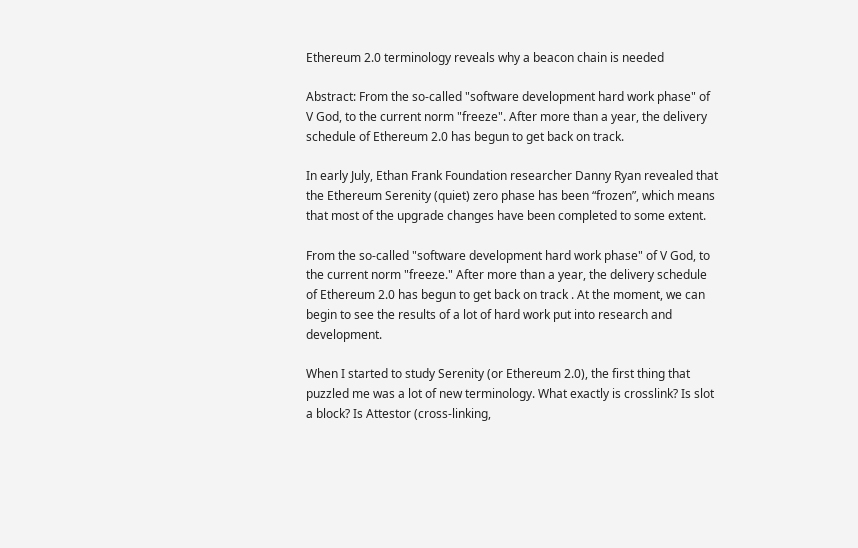Ethereum 2.0 terminology reveals why a beacon chain is needed

Abstract: From the so-called "software development hard work phase" of V God, to the current norm "freeze". After more than a year, the delivery schedule of Ethereum 2.0 has begun to get back on track.

In early July, Ethan Frank Foundation researcher Danny Ryan revealed that the Ethereum Serenity (quiet) zero phase has been “frozen”, which means that most of the upgrade changes have been completed to some extent.

From the so-called "software development hard work phase" of V God, to the current norm "freeze." After more than a year, the delivery schedule of Ethereum 2.0 has begun to get back on track . At the moment, we can begin to see the results of a lot of hard work put into research and development.

When I started to study Serenity (or Ethereum 2.0), the first thing that puzzled me was a lot of new terminology. What exactly is crosslink? Is slot a block? Is Attestor (cross-linking,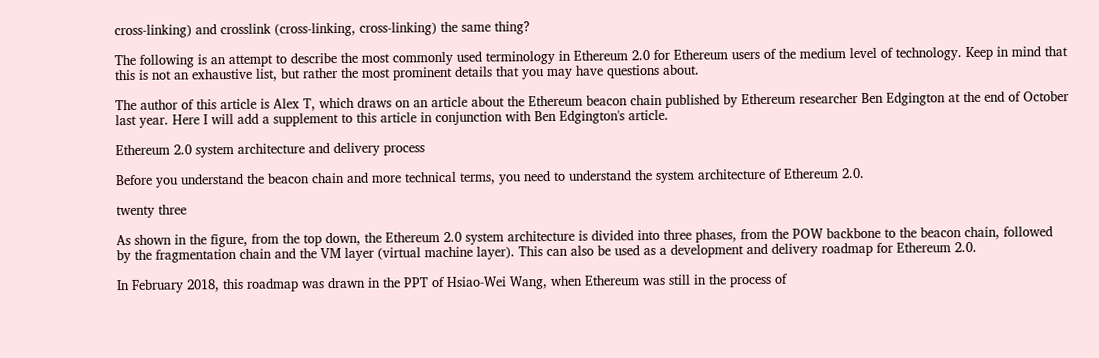cross-linking) and crosslink (cross-linking, cross-linking) the same thing?

The following is an attempt to describe the most commonly used terminology in Ethereum 2.0 for Ethereum users of the medium level of technology. Keep in mind that this is not an exhaustive list, but rather the most prominent details that you may have questions about.

The author of this article is Alex T, which draws on an article about the Ethereum beacon chain published by Ethereum researcher Ben Edgington at the end of October last year. Here I will add a supplement to this article in conjunction with Ben Edgington's article.

Ethereum 2.0 system architecture and delivery process

Before you understand the beacon chain and more technical terms, you need to understand the system architecture of Ethereum 2.0.

twenty three

As shown in the figure, from the top down, the Ethereum 2.0 system architecture is divided into three phases, from the POW backbone to the beacon chain, followed by the fragmentation chain and the VM layer (virtual machine layer). This can also be used as a development and delivery roadmap for Ethereum 2.0.

In February 2018, this roadmap was drawn in the PPT of Hsiao-Wei Wang, when Ethereum was still in the process of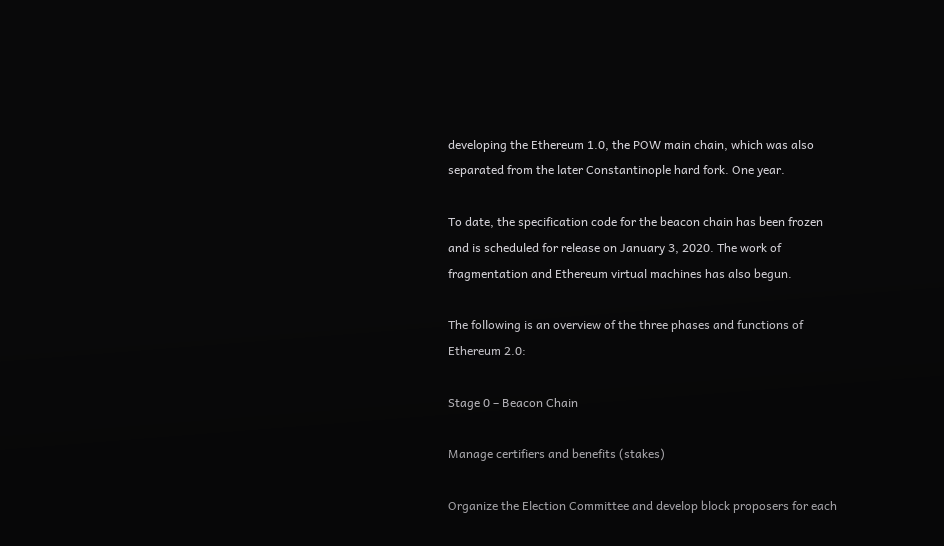developing the Ethereum 1.0, the POW main chain, which was also separated from the later Constantinople hard fork. One year.

To date, the specification code for the beacon chain has been frozen and is scheduled for release on January 3, 2020. The work of fragmentation and Ethereum virtual machines has also begun.

The following is an overview of the three phases and functions of Ethereum 2.0:

Stage 0 – Beacon Chain

Manage certifiers and benefits (stakes)

Organize the Election Committee and develop block proposers for each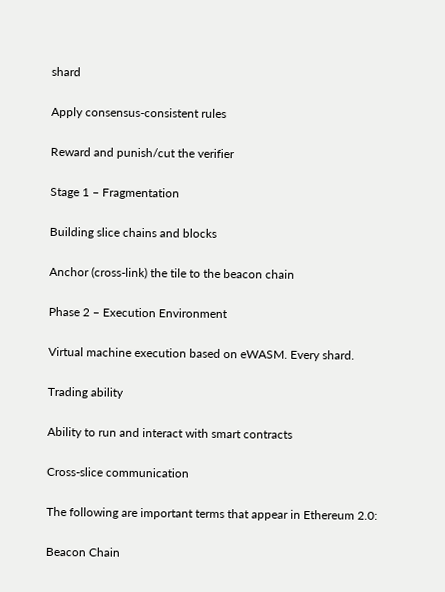shard

Apply consensus-consistent rules

Reward and punish/cut the verifier

Stage 1 – Fragmentation

Building slice chains and blocks

Anchor (cross-link) the tile to the beacon chain

Phase 2 – Execution Environment

Virtual machine execution based on eWASM. Every shard.

Trading ability

Ability to run and interact with smart contracts

Cross-slice communication

The following are important terms that appear in Ethereum 2.0:

Beacon Chain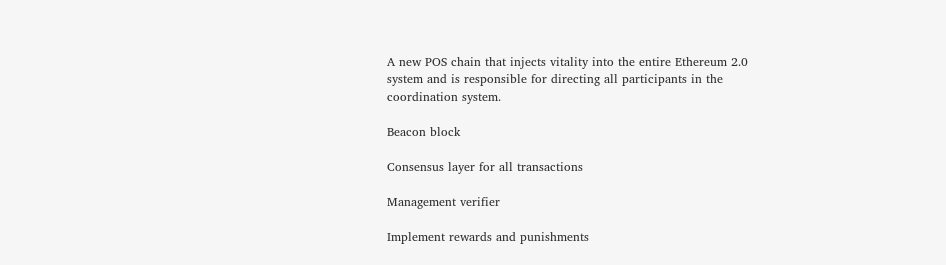A new POS chain that injects vitality into the entire Ethereum 2.0 system and is responsible for directing all participants in the coordination system.

Beacon block

Consensus layer for all transactions

Management verifier

Implement rewards and punishments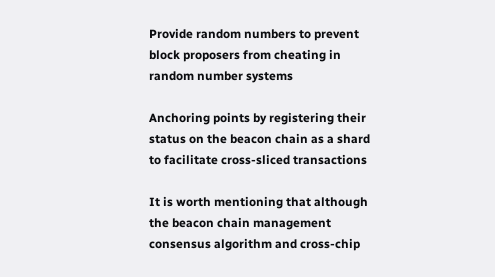Provide random numbers to prevent block proposers from cheating in random number systems

Anchoring points by registering their status on the beacon chain as a shard to facilitate cross-sliced transactions

It is worth mentioning that although the beacon chain management consensus algorithm and cross-chip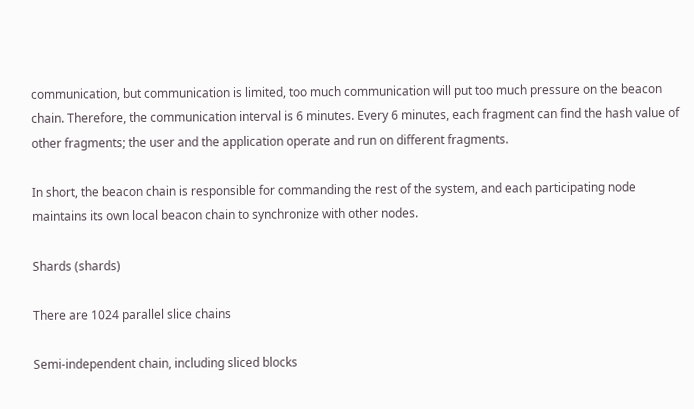communication, but communication is limited, too much communication will put too much pressure on the beacon chain. Therefore, the communication interval is 6 minutes. Every 6 minutes, each fragment can find the hash value of other fragments; the user and the application operate and run on different fragments.

In short, the beacon chain is responsible for commanding the rest of the system, and each participating node maintains its own local beacon chain to synchronize with other nodes.

Shards (shards)

There are 1024 parallel slice chains

Semi-independent chain, including sliced blocks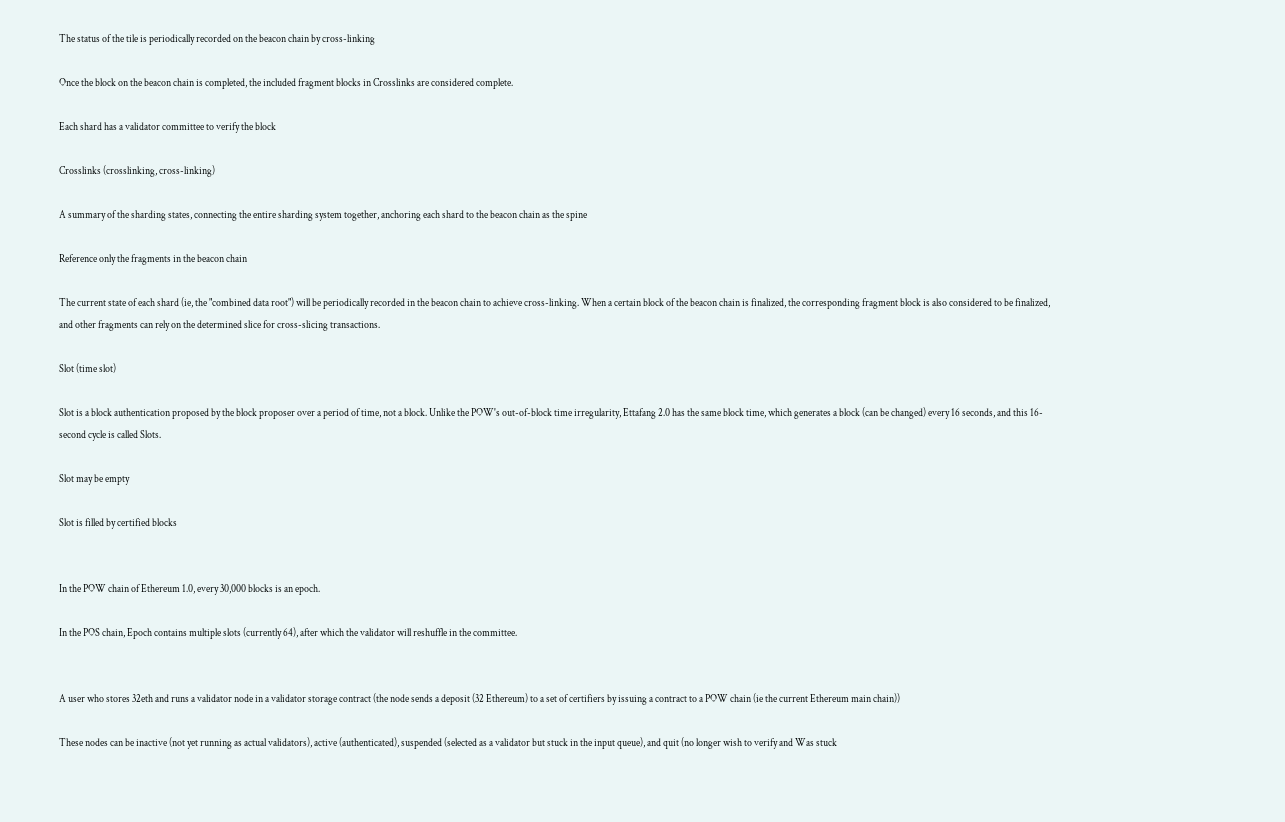The status of the tile is periodically recorded on the beacon chain by cross-linking

Once the block on the beacon chain is completed, the included fragment blocks in Crosslinks are considered complete.

Each shard has a validator committee to verify the block

Crosslinks (crosslinking, cross-linking)

A summary of the sharding states, connecting the entire sharding system together, anchoring each shard to the beacon chain as the spine

Reference only the fragments in the beacon chain

The current state of each shard (ie, the "combined data root") will be periodically recorded in the beacon chain to achieve cross-linking. When a certain block of the beacon chain is finalized, the corresponding fragment block is also considered to be finalized, and other fragments can rely on the determined slice for cross-slicing transactions.

Slot (time slot)

Slot is a block authentication proposed by the block proposer over a period of time, not a block. Unlike the POW's out-of-block time irregularity, Ettafang 2.0 has the same block time, which generates a block (can be changed) every 16 seconds, and this 16-second cycle is called Slots.

Slot may be empty

Slot is filled by certified blocks


In the POW chain of Ethereum 1.0, every 30,000 blocks is an epoch.

In the POS chain, Epoch contains multiple slots (currently 64), after which the validator will reshuffle in the committee.


A user who stores 32eth and runs a validator node in a validator storage contract (the node sends a deposit (32 Ethereum) to a set of certifiers by issuing a contract to a POW chain (ie the current Ethereum main chain))

These nodes can be inactive (not yet running as actual validators), active (authenticated), suspended (selected as a validator but stuck in the input queue), and quit (no longer wish to verify and Was stuck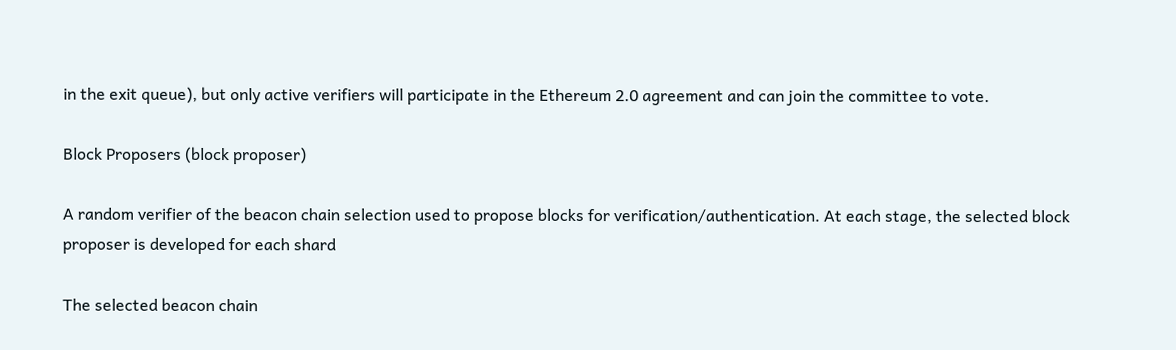in the exit queue), but only active verifiers will participate in the Ethereum 2.0 agreement and can join the committee to vote.

Block Proposers (block proposer)

A random verifier of the beacon chain selection used to propose blocks for verification/authentication. At each stage, the selected block proposer is developed for each shard

The selected beacon chain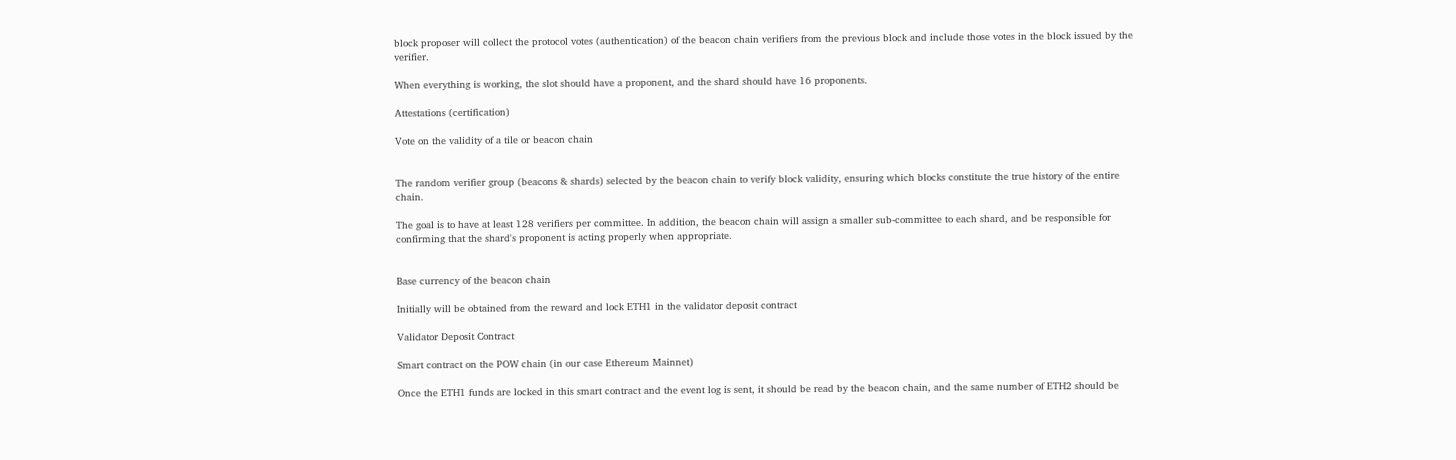block proposer will collect the protocol votes (authentication) of the beacon chain verifiers from the previous block and include those votes in the block issued by the verifier.

When everything is working, the slot should have a proponent, and the shard should have 16 proponents.

Attestations (certification)

Vote on the validity of a tile or beacon chain


The random verifier group (beacons & shards) selected by the beacon chain to verify block validity, ensuring which blocks constitute the true history of the entire chain.

The goal is to have at least 128 verifiers per committee. In addition, the beacon chain will assign a smaller sub-committee to each shard, and be responsible for confirming that the shard's proponent is acting properly when appropriate.


Base currency of the beacon chain

Initially will be obtained from the reward and lock ETH1 in the validator deposit contract

Validator Deposit Contract

Smart contract on the POW chain (in our case Ethereum Mainnet)

Once the ETH1 funds are locked in this smart contract and the event log is sent, it should be read by the beacon chain, and the same number of ETH2 should be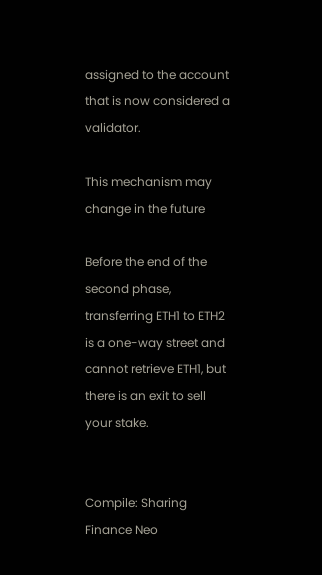assigned to the account that is now considered a validator.

This mechanism may change in the future

Before the end of the second phase, transferring ETH1 to ETH2 is a one-way street and cannot retrieve ETH1, but there is an exit to sell your stake.


Compile: Sharing Finance Neo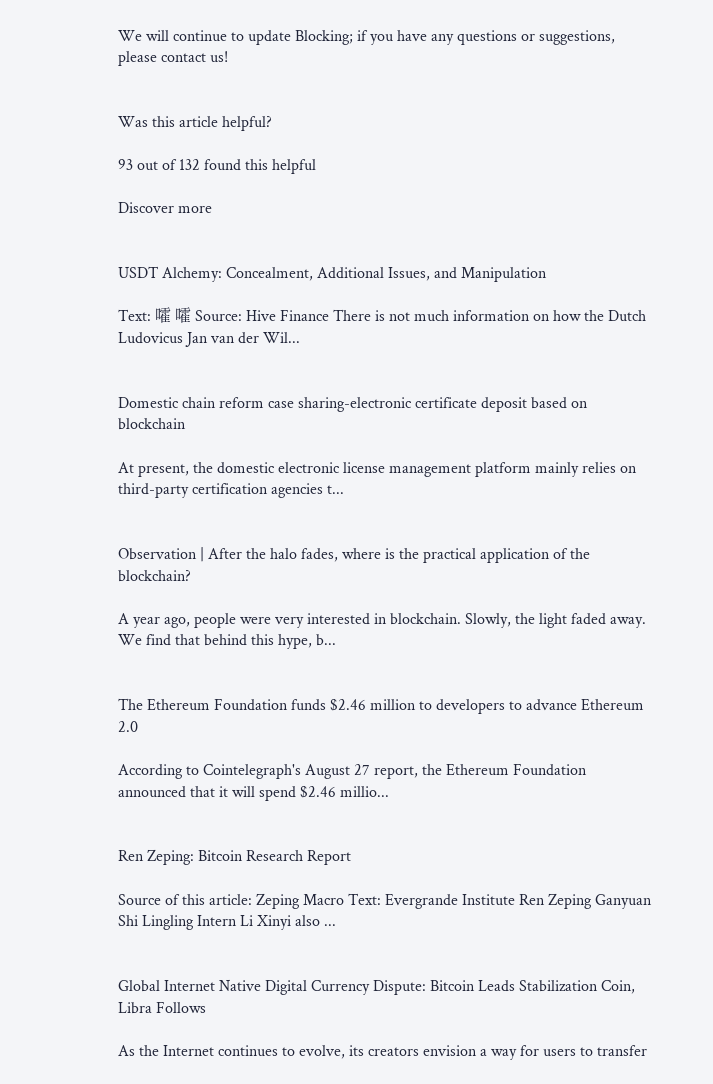We will continue to update Blocking; if you have any questions or suggestions, please contact us!


Was this article helpful?

93 out of 132 found this helpful

Discover more


USDT Alchemy: Concealment, Additional Issues, and Manipulation

Text: 嚯 嚯 Source: Hive Finance There is not much information on how the Dutch Ludovicus Jan van der Wil...


Domestic chain reform case sharing-electronic certificate deposit based on blockchain

At present, the domestic electronic license management platform mainly relies on third-party certification agencies t...


Observation | After the halo fades, where is the practical application of the blockchain?

A year ago, people were very interested in blockchain. Slowly, the light faded away. We find that behind this hype, b...


The Ethereum Foundation funds $2.46 million to developers to advance Ethereum 2.0

According to Cointelegraph's August 27 report, the Ethereum Foundation announced that it will spend $2.46 millio...


Ren Zeping: Bitcoin Research Report

Source of this article: Zeping Macro Text: Evergrande Institute Ren Zeping Ganyuan Shi Lingling Intern Li Xinyi also ...


Global Internet Native Digital Currency Dispute: Bitcoin Leads Stabilization Coin, Libra Follows

As the Internet continues to evolve, its creators envision a way for users to transfer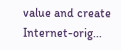value and create Internet-orig...